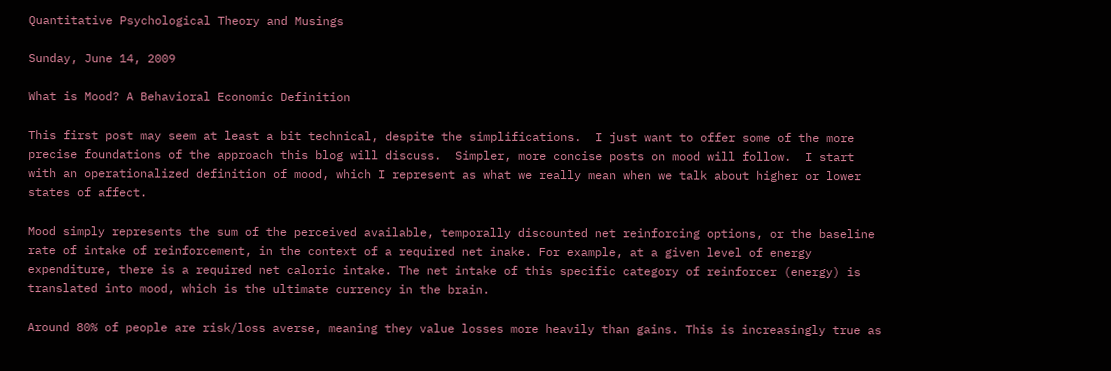Quantitative Psychological Theory and Musings

Sunday, June 14, 2009

What is Mood? A Behavioral Economic Definition

This first post may seem at least a bit technical, despite the simplifications.  I just want to offer some of the more precise foundations of the approach this blog will discuss.  Simpler, more concise posts on mood will follow.  I start with an operationalized definition of mood, which I represent as what we really mean when we talk about higher or lower states of affect.

Mood simply represents the sum of the perceived available, temporally discounted net reinforcing options, or the baseline rate of intake of reinforcement, in the context of a required net inake. For example, at a given level of energy expenditure, there is a required net caloric intake. The net intake of this specific category of reinforcer (energy) is translated into mood, which is the ultimate currency in the brain.

Around 80% of people are risk/loss averse, meaning they value losses more heavily than gains. This is increasingly true as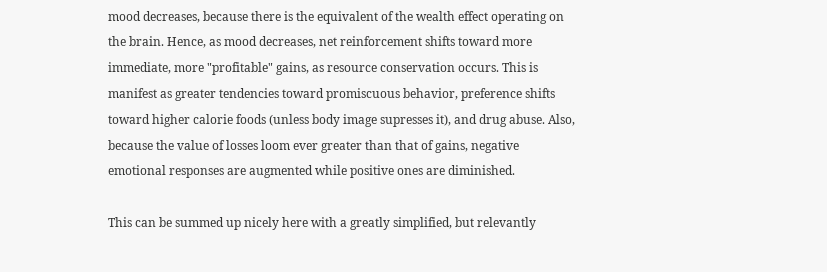mood decreases, because there is the equivalent of the wealth effect operating on the brain. Hence, as mood decreases, net reinforcement shifts toward more immediate, more "profitable" gains, as resource conservation occurs. This is manifest as greater tendencies toward promiscuous behavior, preference shifts toward higher calorie foods (unless body image supresses it), and drug abuse. Also, because the value of losses loom ever greater than that of gains, negative emotional responses are augmented while positive ones are diminished.

This can be summed up nicely here with a greatly simplified, but relevantly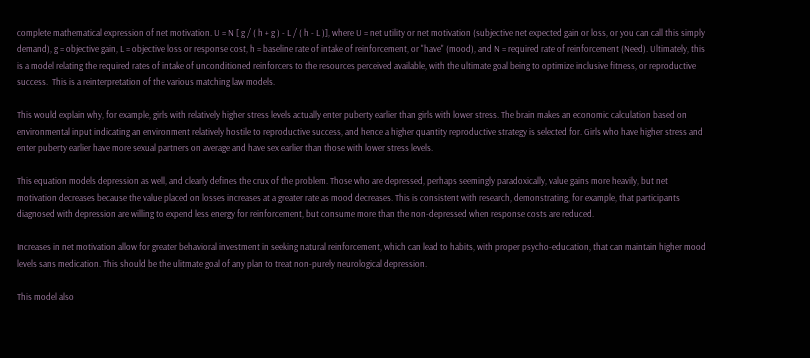complete mathematical expression of net motivation. U = N [ g / ( h + g ) - L / ( h - L )], where U = net utility or net motivation (subjective net expected gain or loss, or you can call this simply demand), g = objective gain, L = objective loss or response cost, h = baseline rate of intake of reinforcement, or "have" (mood), and N = required rate of reinforcement (Need). Ultimately, this is a model relating the required rates of intake of unconditioned reinforcers to the resources perceived available, with the ultimate goal being to optimize inclusive fitness, or reproductive success.  This is a reinterpretation of the various matching law models.

This would explain why, for example, girls with relatively higher stress levels actually enter puberty earlier than girls with lower stress. The brain makes an economic calculation based on environmental input indicating an environment relatively hostile to reproductive success, and hence a higher quantity reproductive strategy is selected for. Girls who have higher stress and enter puberty earlier have more sexual partners on average and have sex earlier than those with lower stress levels.

This equation models depression as well, and clearly defines the crux of the problem. Those who are depressed, perhaps seemingly paradoxically, value gains more heavily, but net motivation decreases because the value placed on losses increases at a greater rate as mood decreases. This is consistent with research, demonstrating, for example, that participants diagnosed with depression are willing to expend less energy for reinforcement, but consume more than the non-depressed when response costs are reduced.

Increases in net motivation allow for greater behavioral investment in seeking natural reinforcement, which can lead to habits, with proper psycho-education, that can maintain higher mood levels sans medication. This should be the ulitmate goal of any plan to treat non-purely neurological depression.

This model also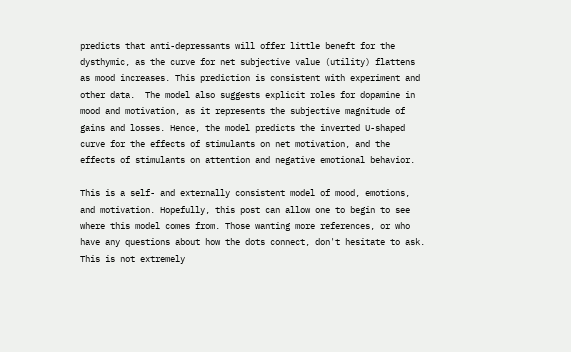predicts that anti-depressants will offer little beneft for the dysthymic, as the curve for net subjective value (utility) flattens as mood increases. This prediction is consistent with experiment and other data.  The model also suggests explicit roles for dopamine in mood and motivation, as it represents the subjective magnitude of gains and losses. Hence, the model predicts the inverted U-shaped curve for the effects of stimulants on net motivation, and the effects of stimulants on attention and negative emotional behavior.

This is a self- and externally consistent model of mood, emotions, and motivation. Hopefully, this post can allow one to begin to see where this model comes from. Those wanting more references, or who have any questions about how the dots connect, don't hesitate to ask. This is not extremely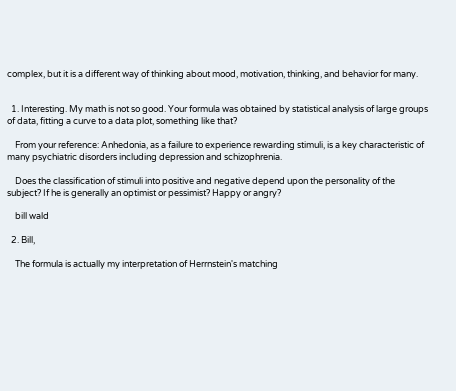complex, but it is a different way of thinking about mood, motivation, thinking, and behavior for many.


  1. Interesting. My math is not so good. Your formula was obtained by statistical analysis of large groups of data, fitting a curve to a data plot, something like that?

    From your reference: Anhedonia, as a failure to experience rewarding stimuli, is a key characteristic of many psychiatric disorders including depression and schizophrenia.

    Does the classification of stimuli into positive and negative depend upon the personality of the subject? If he is generally an optimist or pessimist? Happy or angry?

    bill wald

  2. Bill,

    The formula is actually my interpretation of Herrnstein's matching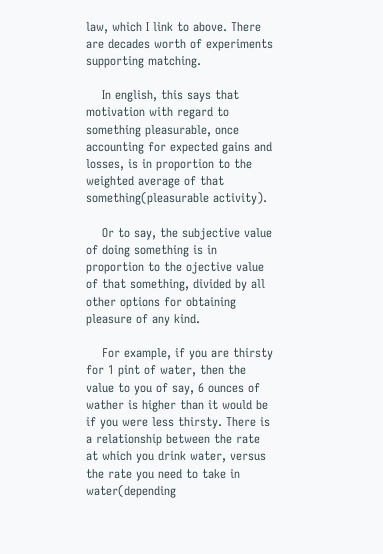law, which I link to above. There are decades worth of experiments supporting matching.

    In english, this says that motivation with regard to something pleasurable, once accounting for expected gains and losses, is in proportion to the weighted average of that something(pleasurable activity).

    Or to say, the subjective value of doing something is in proportion to the ojective value of that something, divided by all other options for obtaining pleasure of any kind.

    For example, if you are thirsty for 1 pint of water, then the value to you of say, 6 ounces of wather is higher than it would be if you were less thirsty. There is a relationship between the rate at which you drink water, versus the rate you need to take in water(depending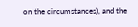on the circumstances), and the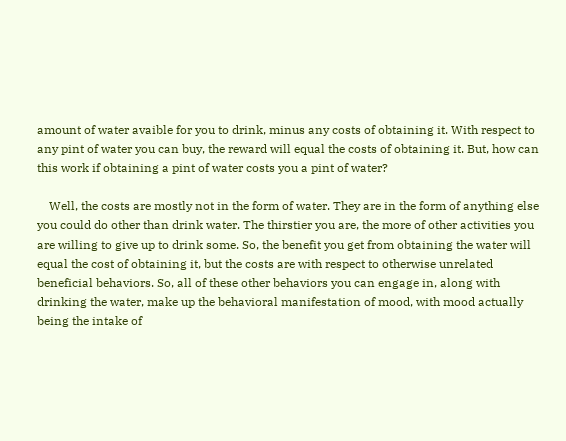amount of water avaible for you to drink, minus any costs of obtaining it. With respect to any pint of water you can buy, the reward will equal the costs of obtaining it. But, how can this work if obtaining a pint of water costs you a pint of water?

    Well, the costs are mostly not in the form of water. They are in the form of anything else you could do other than drink water. The thirstier you are, the more of other activities you are willing to give up to drink some. So, the benefit you get from obtaining the water will equal the cost of obtaining it, but the costs are with respect to otherwise unrelated beneficial behaviors. So, all of these other behaviors you can engage in, along with drinking the water, make up the behavioral manifestation of mood, with mood actually being the intake of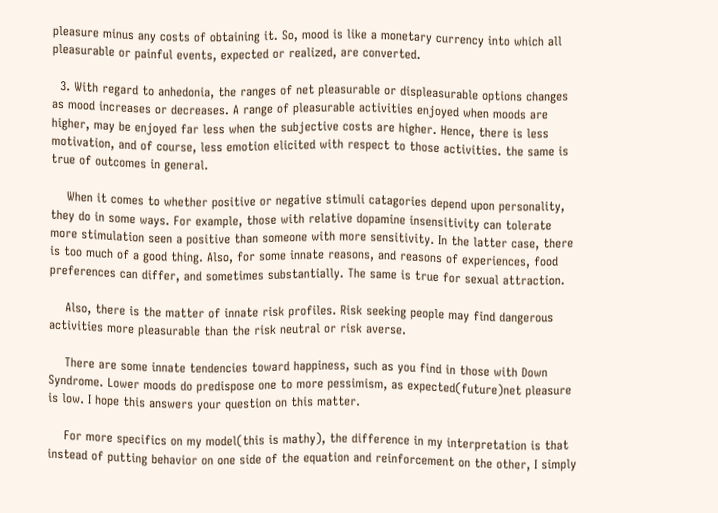pleasure minus any costs of obtaining it. So, mood is like a monetary currency into which all pleasurable or painful events, expected or realized, are converted.

  3. With regard to anhedonia, the ranges of net pleasurable or displeasurable options changes as mood increases or decreases. A range of pleasurable activities enjoyed when moods are higher, may be enjoyed far less when the subjective costs are higher. Hence, there is less motivation, and of course, less emotion elicited with respect to those activities. the same is true of outcomes in general.

    When it comes to whether positive or negative stimuli catagories depend upon personality, they do in some ways. For example, those with relative dopamine insensitivity can tolerate more stimulation seen a positive than someone with more sensitivity. In the latter case, there is too much of a good thing. Also, for some innate reasons, and reasons of experiences, food preferences can differ, and sometimes substantially. The same is true for sexual attraction.

    Also, there is the matter of innate risk profiles. Risk seeking people may find dangerous activities more pleasurable than the risk neutral or risk averse.

    There are some innate tendencies toward happiness, such as you find in those with Down Syndrome. Lower moods do predispose one to more pessimism, as expected(future)net pleasure is low. I hope this answers your question on this matter.

    For more specifics on my model(this is mathy), the difference in my interpretation is that instead of putting behavior on one side of the equation and reinforcement on the other, I simply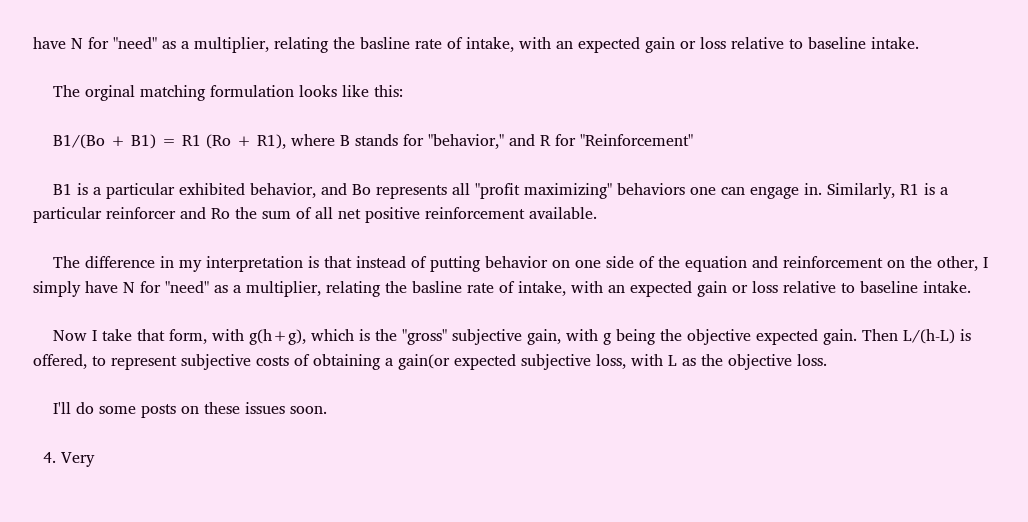have N for "need" as a multiplier, relating the basline rate of intake, with an expected gain or loss relative to baseline intake.

    The orginal matching formulation looks like this:

    B1/(Bo + B1) = R1 (Ro + R1), where B stands for "behavior," and R for "Reinforcement"

    B1 is a particular exhibited behavior, and Bo represents all "profit maximizing" behaviors one can engage in. Similarly, R1 is a particular reinforcer and Ro the sum of all net positive reinforcement available.

    The difference in my interpretation is that instead of putting behavior on one side of the equation and reinforcement on the other, I simply have N for "need" as a multiplier, relating the basline rate of intake, with an expected gain or loss relative to baseline intake.

    Now I take that form, with g(h+g), which is the "gross" subjective gain, with g being the objective expected gain. Then L/(h-L) is offered, to represent subjective costs of obtaining a gain(or expected subjective loss, with L as the objective loss.

    I'll do some posts on these issues soon.

  4. Very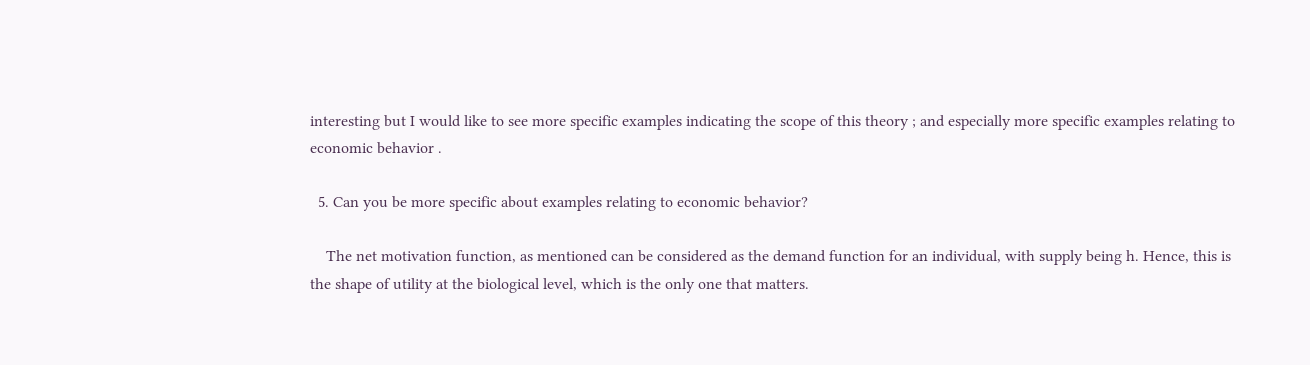interesting but I would like to see more specific examples indicating the scope of this theory ; and especially more specific examples relating to economic behavior .

  5. Can you be more specific about examples relating to economic behavior?

    The net motivation function, as mentioned can be considered as the demand function for an individual, with supply being h. Hence, this is the shape of utility at the biological level, which is the only one that matters.